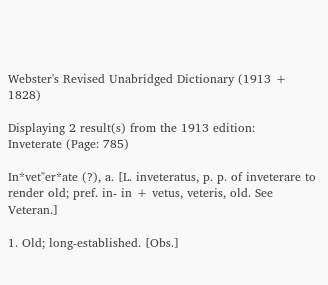Webster's Revised Unabridged Dictionary (1913 + 1828)

Displaying 2 result(s) from the 1913 edition:
Inveterate (Page: 785)

In*vet"er*ate (?), a. [L. inveteratus, p. p. of inveterare to render old; pref. in- in + vetus, veteris, old. See Veteran.]

1. Old; long-established. [Obs.]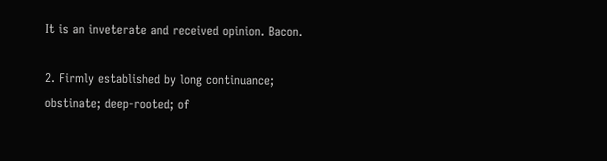It is an inveterate and received opinion. Bacon.

2. Firmly established by long continuance; obstinate; deep-rooted; of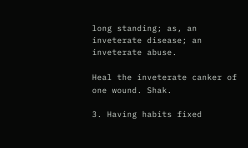long standing; as, an inveterate disease; an inveterate abuse.

Heal the inveterate canker of one wound. Shak.

3. Having habits fixed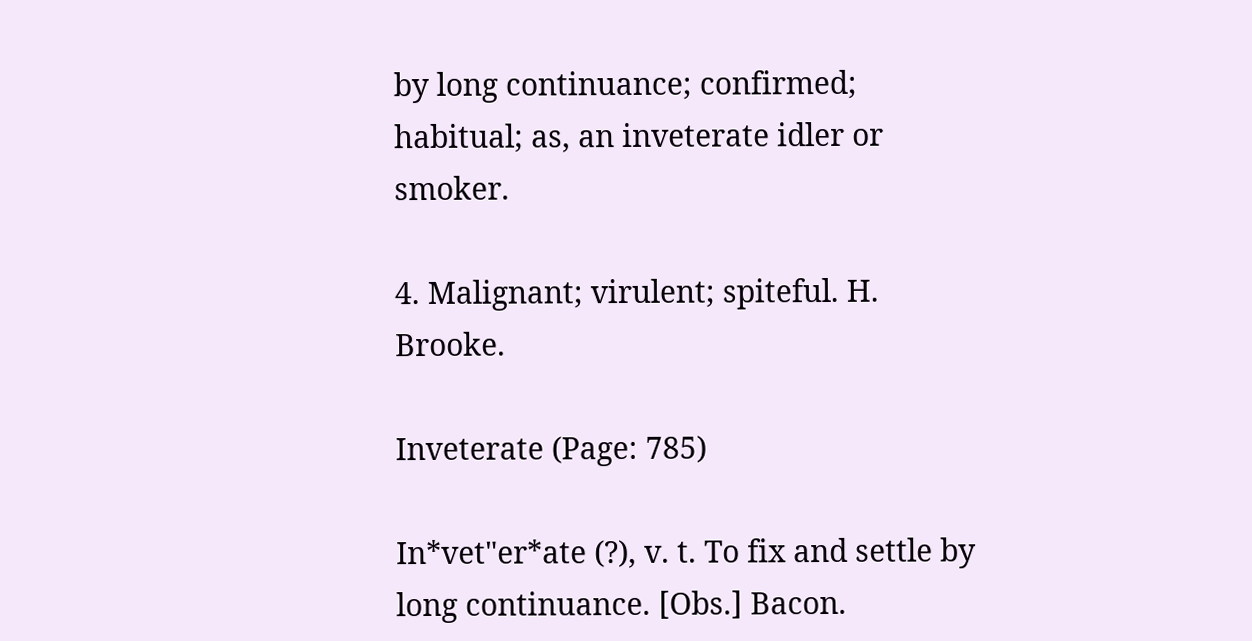by long continuance; confirmed; habitual; as, an inveterate idler or smoker.

4. Malignant; virulent; spiteful. H. Brooke.

Inveterate (Page: 785)

In*vet"er*ate (?), v. t. To fix and settle by long continuance. [Obs.] Bacon.